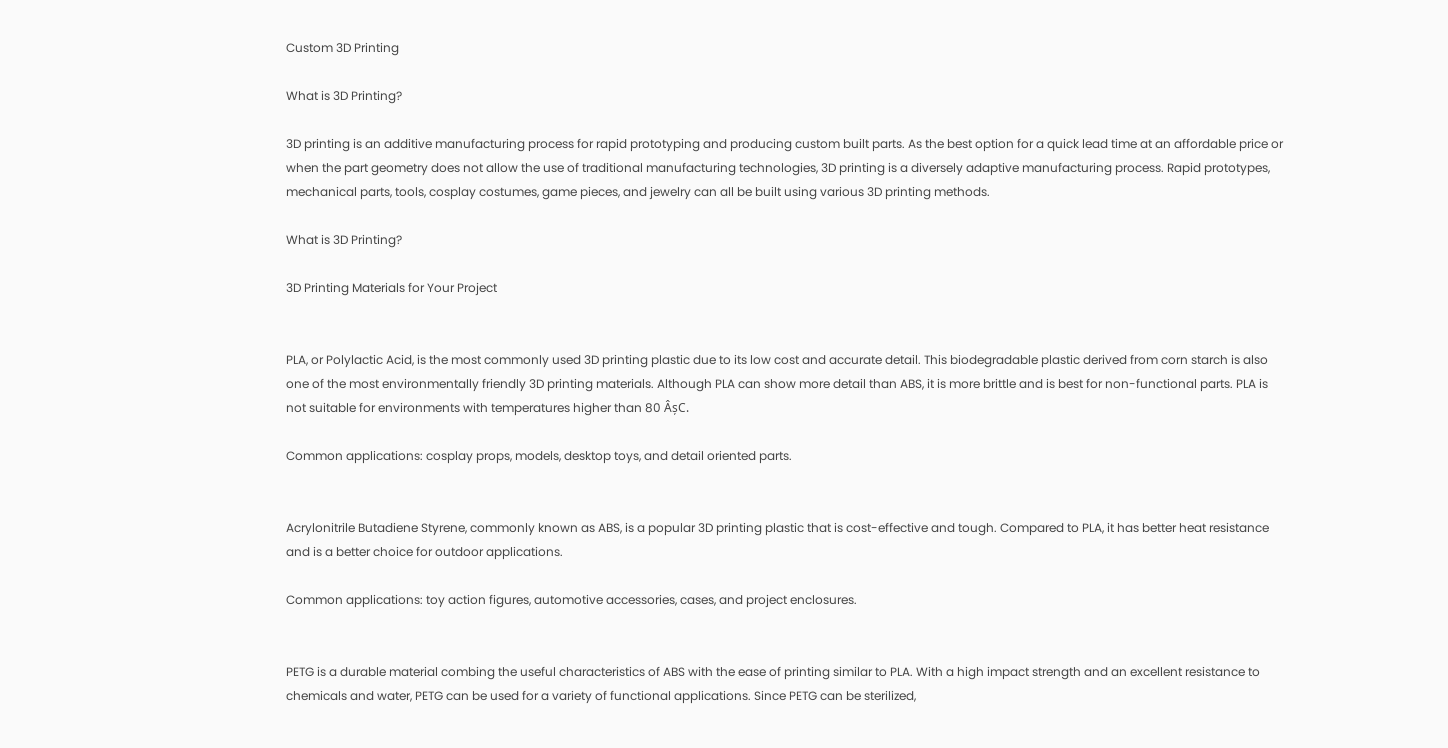Custom 3D Printing

What is 3D Printing?

3D printing is an additive manufacturing process for rapid prototyping and producing custom built parts. As the best option for a quick lead time at an affordable price or when the part geometry does not allow the use of traditional manufacturing technologies, 3D printing is a diversely adaptive manufacturing process. Rapid prototypes, mechanical parts, tools, cosplay costumes, game pieces, and jewelry can all be built using various 3D printing methods.

What is 3D Printing?

3D Printing Materials for Your Project


PLA, or Polylactic Acid, is the most commonly used 3D printing plastic due to its low cost and accurate detail. This biodegradable plastic derived from corn starch is also one of the most environmentally friendly 3D printing materials. Although PLA can show more detail than ABS, it is more brittle and is best for non-functional parts. PLA is not suitable for environments with temperatures higher than 80 ÂșC.

Common applications: cosplay props, models, desktop toys, and detail oriented parts.


Acrylonitrile Butadiene Styrene, commonly known as ABS, is a popular 3D printing plastic that is cost-effective and tough. Compared to PLA, it has better heat resistance and is a better choice for outdoor applications.

Common applications: toy action figures, automotive accessories, cases, and project enclosures.


PETG is a durable material combing the useful characteristics of ABS with the ease of printing similar to PLA. With a high impact strength and an excellent resistance to chemicals and water, PETG can be used for a variety of functional applications. Since PETG can be sterilized,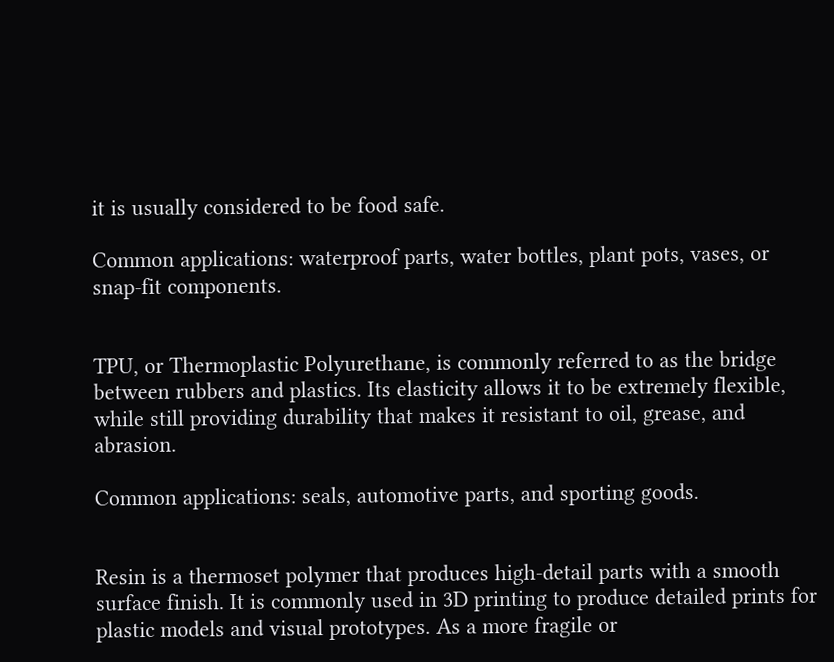it is usually considered to be food safe.

Common applications: waterproof parts, water bottles, plant pots, vases, or snap-fit components.


TPU, or Thermoplastic Polyurethane, is commonly referred to as the bridge between rubbers and plastics. Its elasticity allows it to be extremely flexible, while still providing durability that makes it resistant to oil, grease, and abrasion.

Common applications: seals, automotive parts, and sporting goods.


Resin is a thermoset polymer that produces high-detail parts with a smooth surface finish. It is commonly used in 3D printing to produce detailed prints for plastic models and visual prototypes. As a more fragile or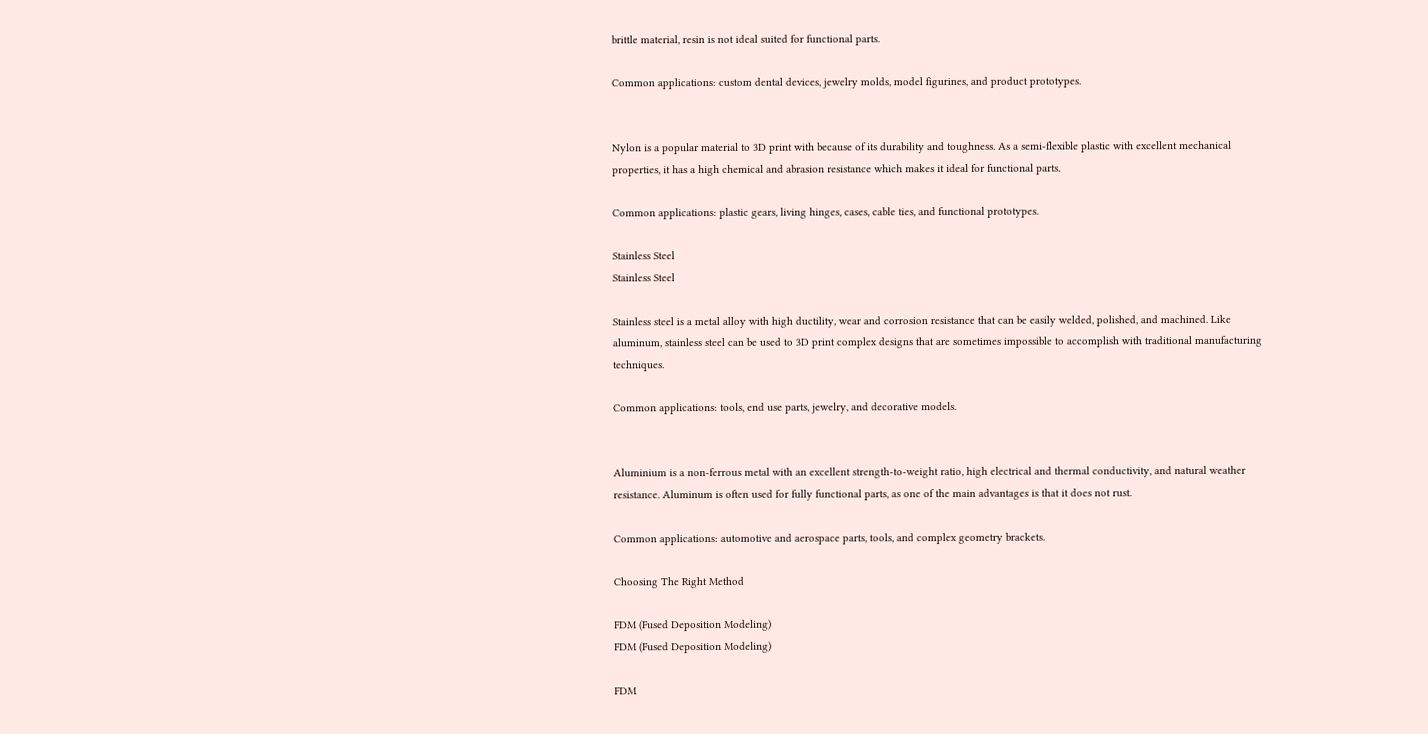brittle material, resin is not ideal suited for functional parts.

Common applications: custom dental devices, jewelry molds, model figurines, and product prototypes.


Nylon is a popular material to 3D print with because of its durability and toughness. As a semi-flexible plastic with excellent mechanical properties, it has a high chemical and abrasion resistance which makes it ideal for functional parts.

Common applications: plastic gears, living hinges, cases, cable ties, and functional prototypes.

Stainless Steel
Stainless Steel

Stainless steel is a metal alloy with high ductility, wear and corrosion resistance that can be easily welded, polished, and machined. Like aluminum, stainless steel can be used to 3D print complex designs that are sometimes impossible to accomplish with traditional manufacturing techniques.

Common applications: tools, end use parts, jewelry, and decorative models.


Aluminium is a non-ferrous metal with an excellent strength-to-weight ratio, high electrical and thermal conductivity, and natural weather resistance. Aluminum is often used for fully functional parts, as one of the main advantages is that it does not rust.

Common applications: automotive and aerospace parts, tools, and complex geometry brackets.

Choosing The Right Method

FDM (Fused Deposition Modeling)
FDM (Fused Deposition Modeling)

FDM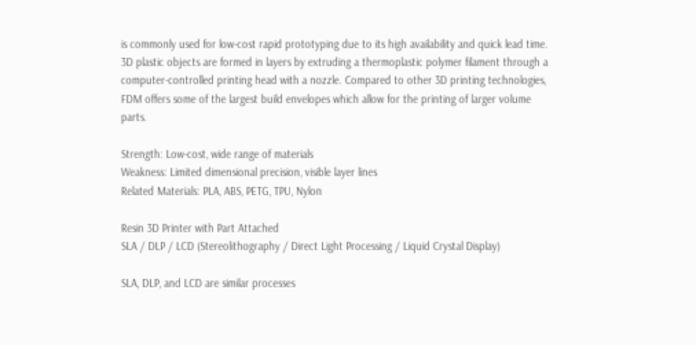is commonly used for low-cost rapid prototyping due to its high availability and quick lead time. 3D plastic objects are formed in layers by extruding a thermoplastic polymer filament through a computer-controlled printing head with a nozzle. Compared to other 3D printing technologies, FDM offers some of the largest build envelopes which allow for the printing of larger volume parts.

Strength: Low-cost, wide range of materials
Weakness: Limited dimensional precision, visible layer lines
Related Materials: PLA, ABS, PETG, TPU, Nylon

Resin 3D Printer with Part Attached
SLA / DLP / LCD (Stereolithography / Direct Light Processing / Liquid Crystal Display)

SLA, DLP, and LCD are similar processes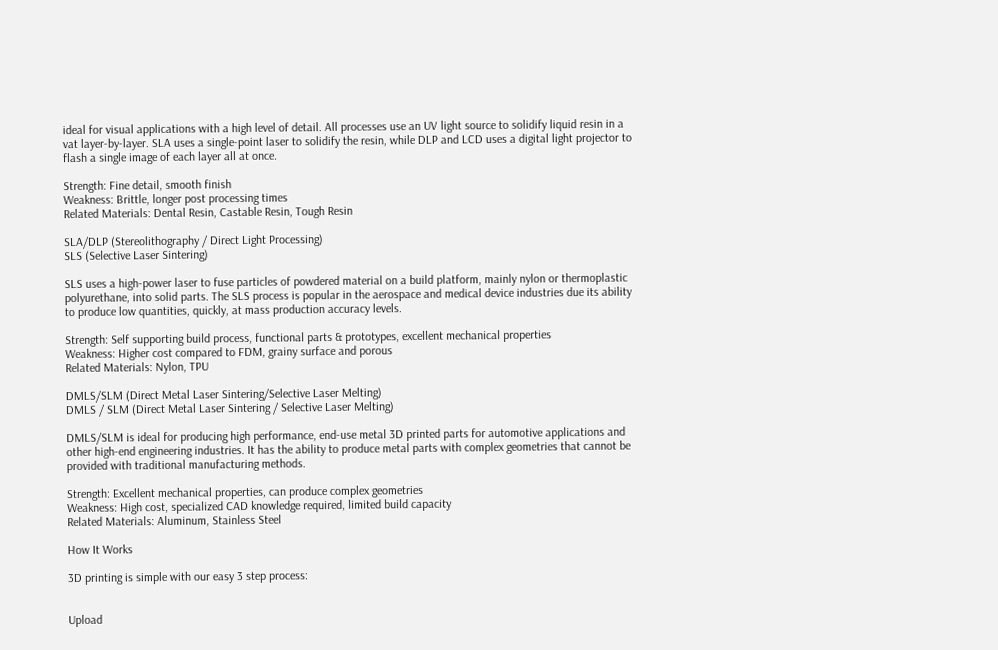ideal for visual applications with a high level of detail. All processes use an UV light source to solidify liquid resin in a vat layer-by-layer. SLA uses a single-point laser to solidify the resin, while DLP and LCD uses a digital light projector to flash a single image of each layer all at once.

Strength: Fine detail, smooth finish
Weakness: Brittle, longer post processing times
Related Materials: Dental Resin, Castable Resin, Tough Resin

SLA/DLP (Stereolithography / Direct Light Processing)
SLS (Selective Laser Sintering)

SLS uses a high-power laser to fuse particles of powdered material on a build platform, mainly nylon or thermoplastic polyurethane, into solid parts. The SLS process is popular in the aerospace and medical device industries due its ability to produce low quantities, quickly, at mass production accuracy levels.

Strength: Self supporting build process, functional parts & prototypes, excellent mechanical properties
Weakness: Higher cost compared to FDM, grainy surface and porous
Related Materials: Nylon, TPU

DMLS/SLM (Direct Metal Laser Sintering/Selective Laser Melting)
DMLS / SLM (Direct Metal Laser Sintering / Selective Laser Melting)

DMLS/SLM is ideal for producing high performance, end-use metal 3D printed parts for automotive applications and other high-end engineering industries. It has the ability to produce metal parts with complex geometries that cannot be provided with traditional manufacturing methods.

Strength: Excellent mechanical properties, can produce complex geometries
Weakness: High cost, specialized CAD knowledge required, limited build capacity
Related Materials: Aluminum, Stainless Steel

How It Works

3D printing is simple with our easy 3 step process:


Upload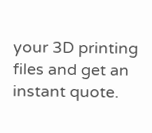your 3D printing files and get an instant quote.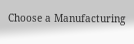Choose a Manufacturing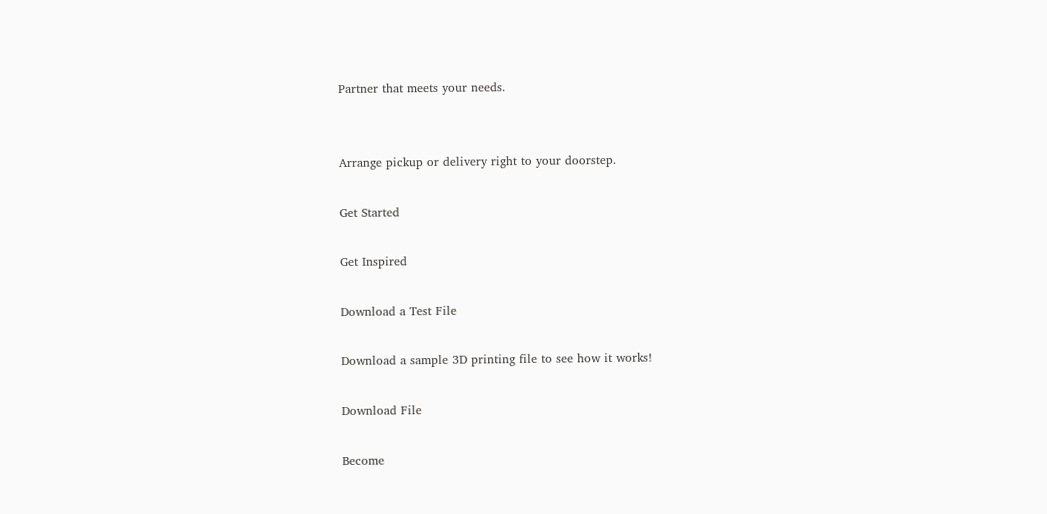Partner that meets your needs.


Arrange pickup or delivery right to your doorstep.

Get Started

Get Inspired

Download a Test File

Download a sample 3D printing file to see how it works!

Download File

Become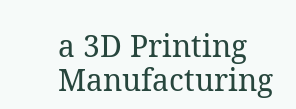a 3D Printing Manufacturing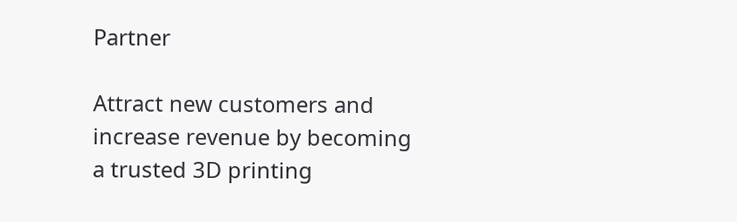Partner

Attract new customers and increase revenue by becoming a trusted 3D printing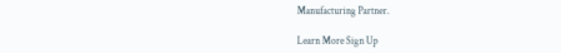Manufacturing Partner.

Learn More Sign Up